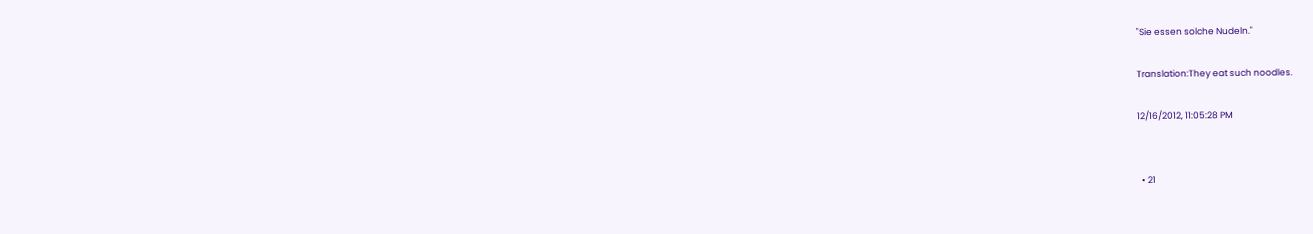"Sie essen solche Nudeln."

Translation:They eat such noodles.

12/16/2012, 11:05:28 PM


  • 21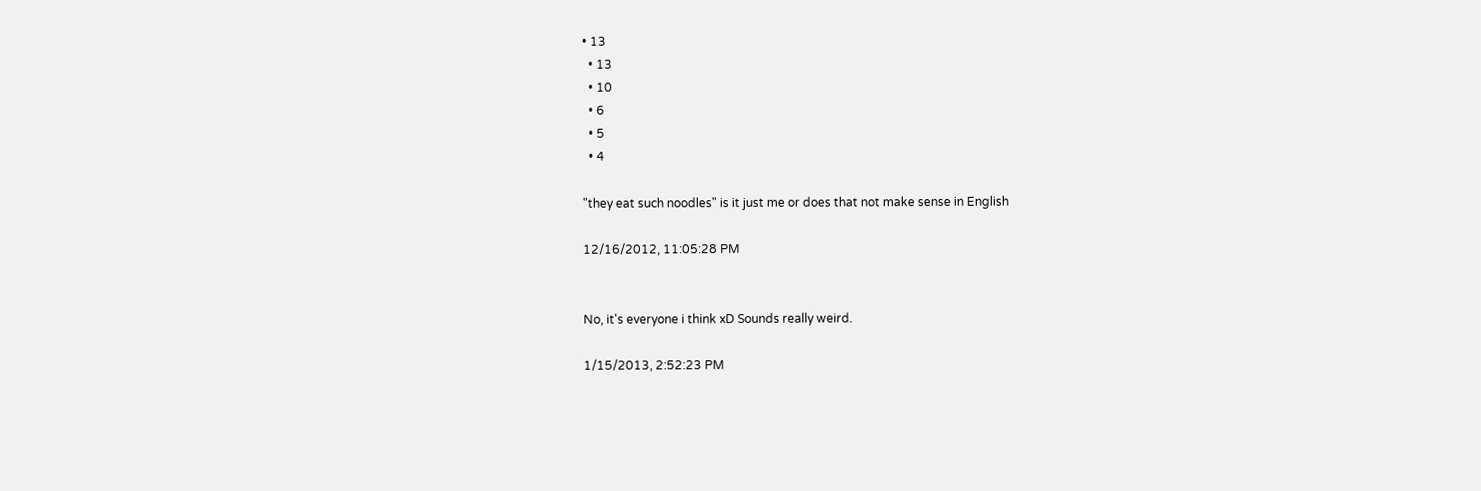• 13
  • 13
  • 10
  • 6
  • 5
  • 4

"they eat such noodles" is it just me or does that not make sense in English

12/16/2012, 11:05:28 PM


No, it's everyone i think xD Sounds really weird.

1/15/2013, 2:52:23 PM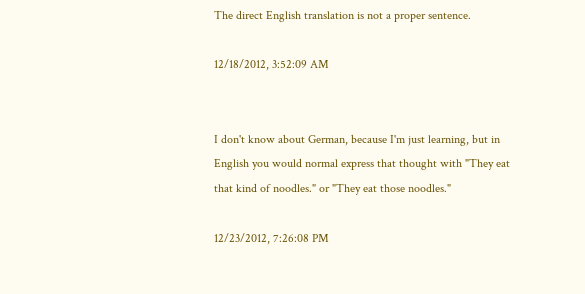The direct English translation is not a proper sentence.

12/18/2012, 3:52:09 AM


I don't know about German, because I'm just learning, but in English you would normal express that thought with "They eat that kind of noodles." or "They eat those noodles."

12/23/2012, 7:26:08 PM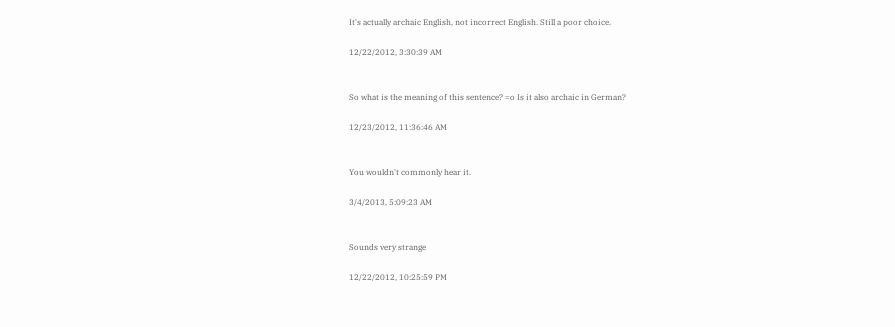It's actually archaic English, not incorrect English. Still a poor choice.

12/22/2012, 3:30:39 AM


So what is the meaning of this sentence? =o Is it also archaic in German?

12/23/2012, 11:36:46 AM


You wouldn't commonly hear it.

3/4/2013, 5:09:23 AM


Sounds very strange

12/22/2012, 10:25:59 PM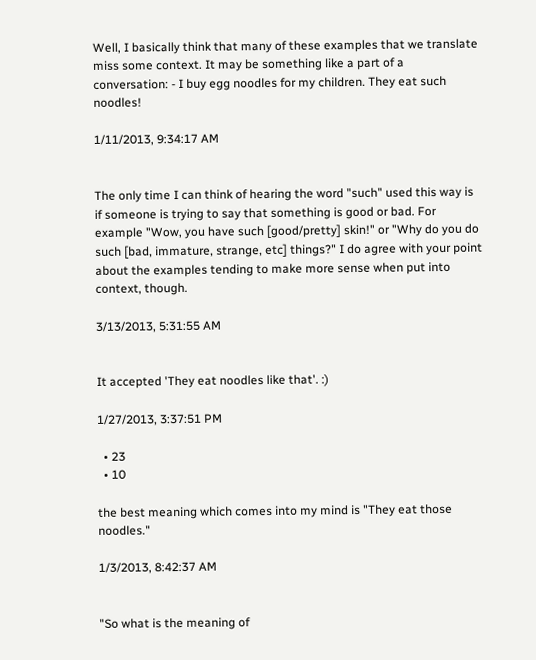Well, I basically think that many of these examples that we translate miss some context. It may be something like a part of a conversation: - I buy egg noodles for my children. They eat such noodles!

1/11/2013, 9:34:17 AM


The only time I can think of hearing the word "such" used this way is if someone is trying to say that something is good or bad. For example "Wow, you have such [good/pretty] skin!" or "Why do you do such [bad, immature, strange, etc] things?" I do agree with your point about the examples tending to make more sense when put into context, though.

3/13/2013, 5:31:55 AM


It accepted 'They eat noodles like that'. :)

1/27/2013, 3:37:51 PM

  • 23
  • 10

the best meaning which comes into my mind is "They eat those noodles."

1/3/2013, 8:42:37 AM


"So what is the meaning of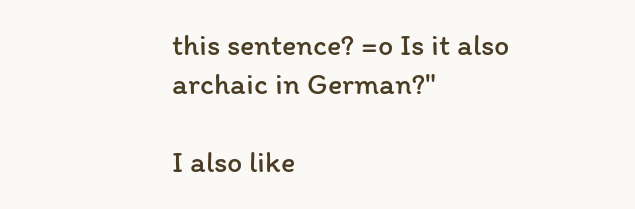this sentence? =o Is it also archaic in German?"

I also like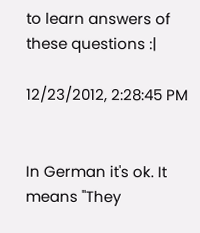to learn answers of these questions :|

12/23/2012, 2:28:45 PM


In German it's ok. It means "They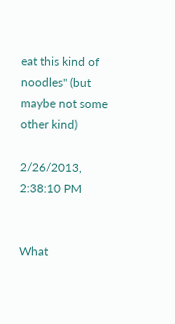eat this kind of noodles" (but maybe not some other kind)

2/26/2013, 2:38:10 PM


What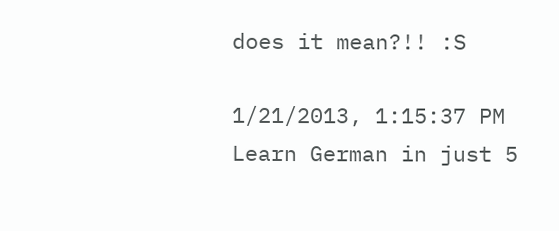does it mean?!! :S

1/21/2013, 1:15:37 PM
Learn German in just 5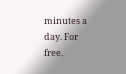minutes a day. For free.